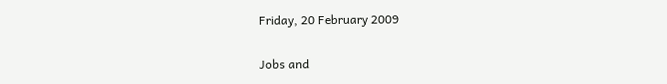Friday, 20 February 2009

Jobs and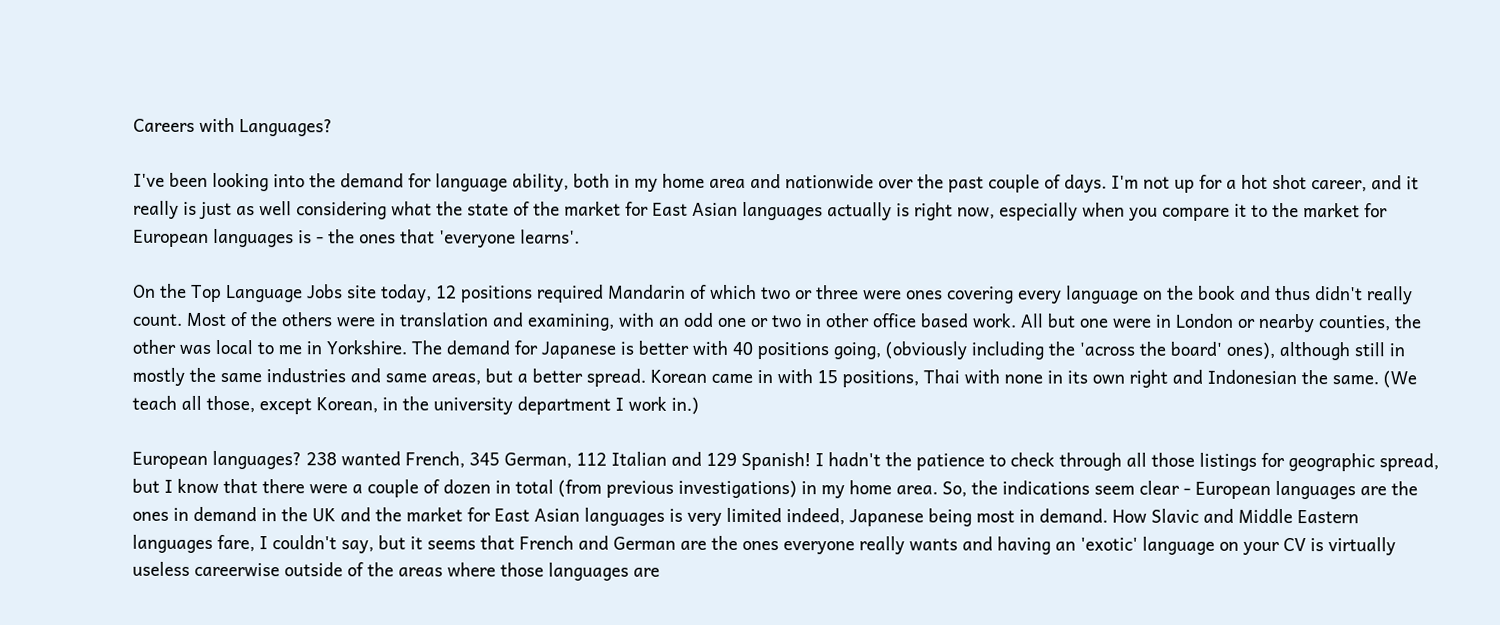Careers with Languages?

I've been looking into the demand for language ability, both in my home area and nationwide over the past couple of days. I'm not up for a hot shot career, and it really is just as well considering what the state of the market for East Asian languages actually is right now, especially when you compare it to the market for European languages is - the ones that 'everyone learns'.

On the Top Language Jobs site today, 12 positions required Mandarin of which two or three were ones covering every language on the book and thus didn't really count. Most of the others were in translation and examining, with an odd one or two in other office based work. All but one were in London or nearby counties, the other was local to me in Yorkshire. The demand for Japanese is better with 40 positions going, (obviously including the 'across the board' ones), although still in mostly the same industries and same areas, but a better spread. Korean came in with 15 positions, Thai with none in its own right and Indonesian the same. (We teach all those, except Korean, in the university department I work in.)

European languages? 238 wanted French, 345 German, 112 Italian and 129 Spanish! I hadn't the patience to check through all those listings for geographic spread, but I know that there were a couple of dozen in total (from previous investigations) in my home area. So, the indications seem clear - European languages are the ones in demand in the UK and the market for East Asian languages is very limited indeed, Japanese being most in demand. How Slavic and Middle Eastern languages fare, I couldn't say, but it seems that French and German are the ones everyone really wants and having an 'exotic' language on your CV is virtually useless careerwise outside of the areas where those languages are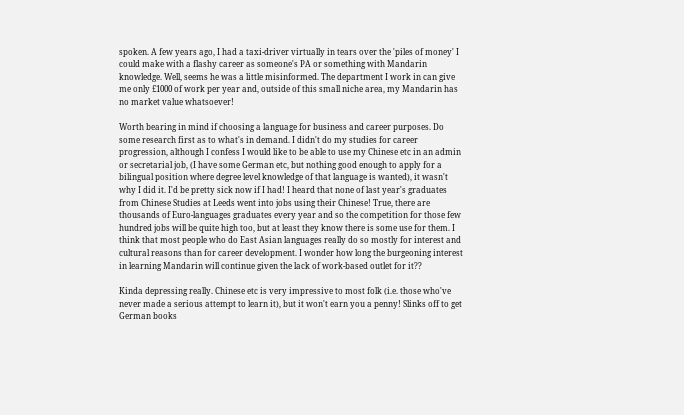spoken. A few years ago, I had a taxi-driver virtually in tears over the 'piles of money' I could make with a flashy career as someone's PA or something with Mandarin knowledge. Well, seems he was a little misinformed. The department I work in can give me only £1000 of work per year and, outside of this small niche area, my Mandarin has no market value whatsoever!

Worth bearing in mind if choosing a language for business and career purposes. Do some research first as to what's in demand. I didn't do my studies for career progression, although I confess I would like to be able to use my Chinese etc in an admin or secretarial job, (I have some German etc, but nothing good enough to apply for a bilingual position where degree level knowledge of that language is wanted), it wasn't why I did it. I'd be pretty sick now if I had! I heard that none of last year's graduates from Chinese Studies at Leeds went into jobs using their Chinese! True, there are thousands of Euro-languages graduates every year and so the competition for those few hundred jobs will be quite high too, but at least they know there is some use for them. I think that most people who do East Asian languages really do so mostly for interest and cultural reasons than for career development. I wonder how long the burgeoning interest in learning Mandarin will continue given the lack of work-based outlet for it??

Kinda depressing really. Chinese etc is very impressive to most folk (i.e. those who've never made a serious attempt to learn it), but it won't earn you a penny! Slinks off to get German books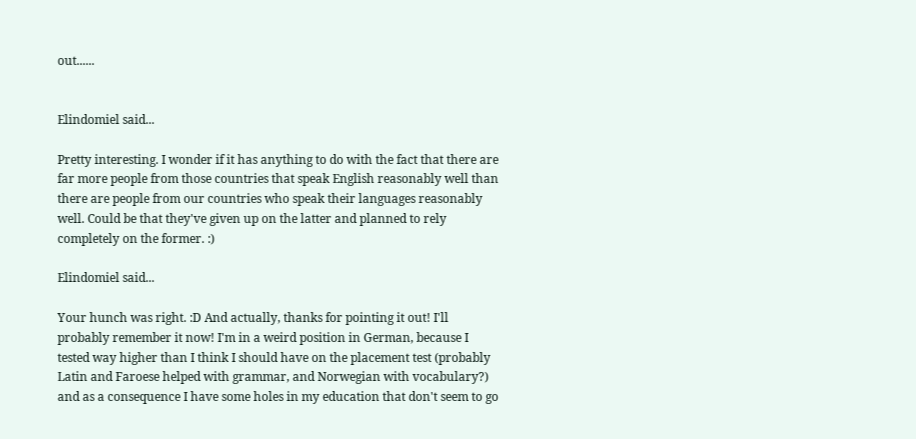out......


Elindomiel said...

Pretty interesting. I wonder if it has anything to do with the fact that there are far more people from those countries that speak English reasonably well than there are people from our countries who speak their languages reasonably well. Could be that they've given up on the latter and planned to rely completely on the former. :)

Elindomiel said...

Your hunch was right. :D And actually, thanks for pointing it out! I'll probably remember it now! I'm in a weird position in German, because I tested way higher than I think I should have on the placement test (probably Latin and Faroese helped with grammar, and Norwegian with vocabulary?) and as a consequence I have some holes in my education that don't seem to go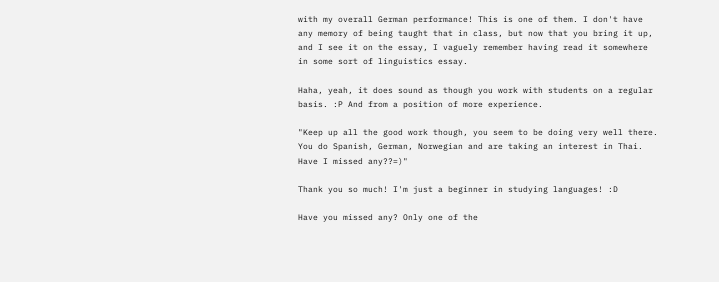with my overall German performance! This is one of them. I don't have any memory of being taught that in class, but now that you bring it up, and I see it on the essay, I vaguely remember having read it somewhere in some sort of linguistics essay.

Haha, yeah, it does sound as though you work with students on a regular basis. :P And from a position of more experience.

"Keep up all the good work though, you seem to be doing very well there. You do Spanish, German, Norwegian and are taking an interest in Thai. Have I missed any??=)"

Thank you so much! I'm just a beginner in studying languages! :D

Have you missed any? Only one of the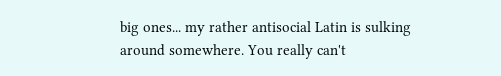big ones... my rather antisocial Latin is sulking around somewhere. You really can't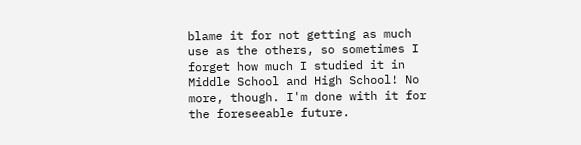blame it for not getting as much use as the others, so sometimes I forget how much I studied it in Middle School and High School! No more, though. I'm done with it for the foreseeable future.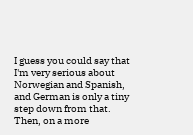I guess you could say that I'm very serious about Norwegian and Spanish, and German is only a tiny step down from that. Then, on a more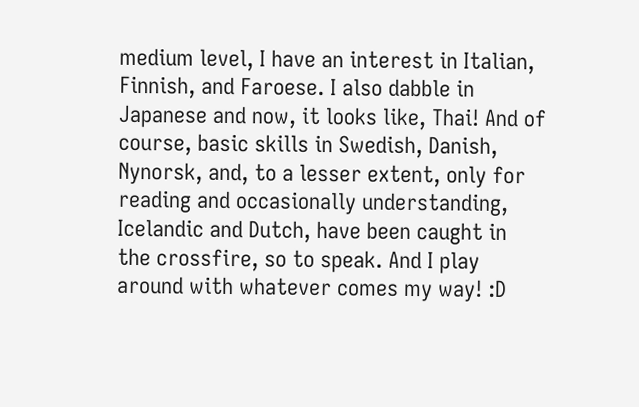medium level, I have an interest in Italian, Finnish, and Faroese. I also dabble in Japanese and now, it looks like, Thai! And of course, basic skills in Swedish, Danish, Nynorsk, and, to a lesser extent, only for reading and occasionally understanding, Icelandic and Dutch, have been caught in the crossfire, so to speak. And I play around with whatever comes my way! :D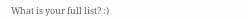What is your full list? :)